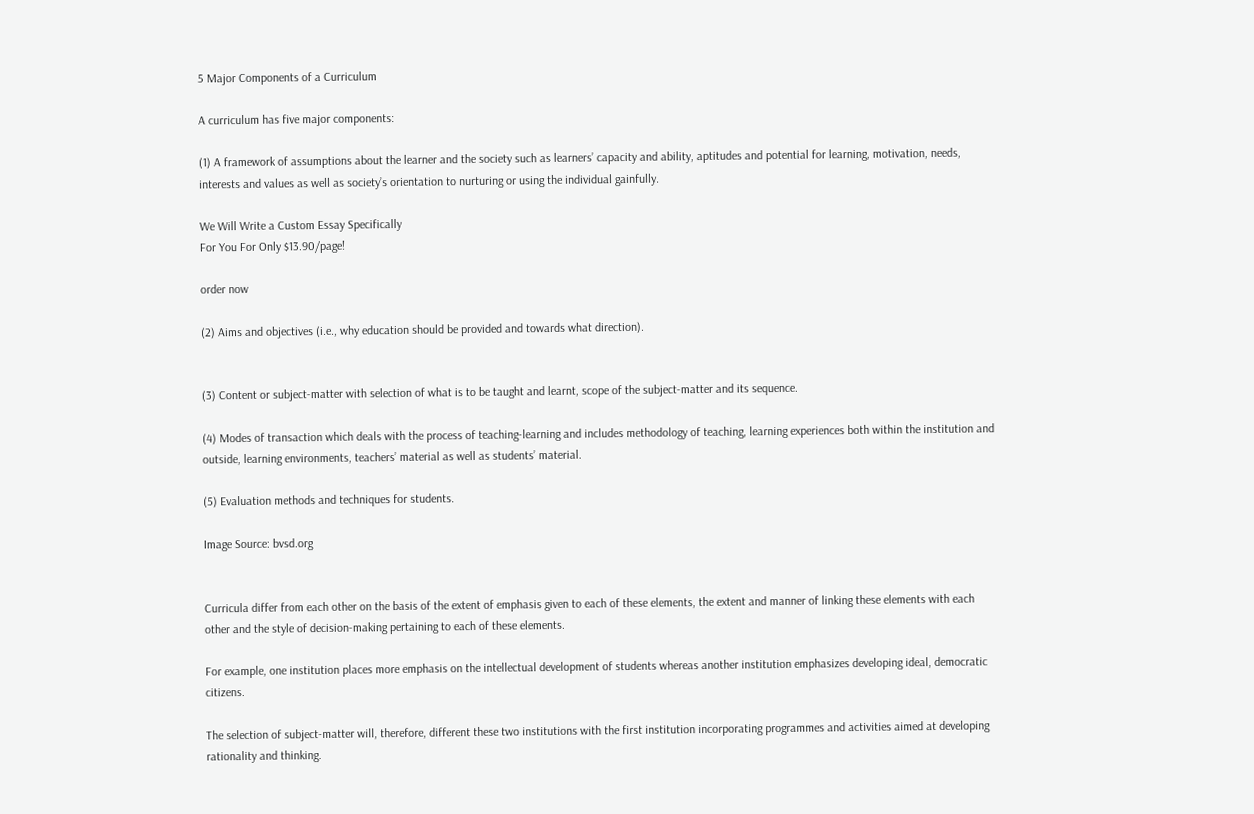5 Major Components of a Curriculum

A curriculum has five major components:

(1) A framework of assumptions about the learner and the society such as learners’ capacity and ability, aptitudes and potential for learning, motivation, needs, interests and values as well as society’s orientation to nurturing or using the individual gainfully.

We Will Write a Custom Essay Specifically
For You For Only $13.90/page!

order now

(2) Aims and objectives (i.e., why education should be provided and towards what direction).


(3) Content or subject-matter with selection of what is to be taught and learnt, scope of the subject-matter and its sequence.

(4) Modes of transaction which deals with the process of teaching-learning and includes methodology of teaching, learning experiences both within the institution and outside, learning environments, teachers’ material as well as students’ material.

(5) Evaluation methods and techniques for students.

Image Source: bvsd.org


Curricula differ from each other on the basis of the extent of emphasis given to each of these elements, the extent and manner of linking these elements with each other and the style of decision-making pertaining to each of these elements.

For example, one institution places more emphasis on the intellectual development of students whereas another institution emphasizes developing ideal, democratic citizens.

The selection of subject-matter will, therefore, different these two institutions with the first institution incorporating programmes and activities aimed at developing rationality and thinking.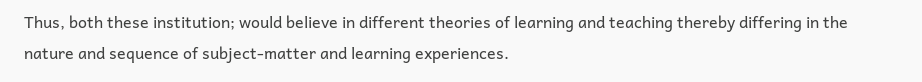Thus, both these institution; would believe in different theories of learning and teaching thereby differing in the nature and sequence of subject-matter and learning experiences.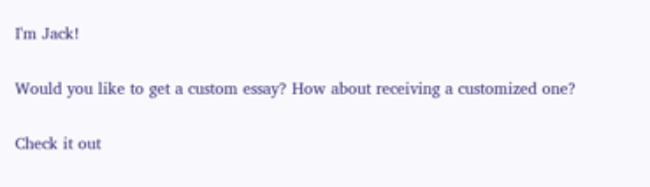I'm Jack!

Would you like to get a custom essay? How about receiving a customized one?

Check it out